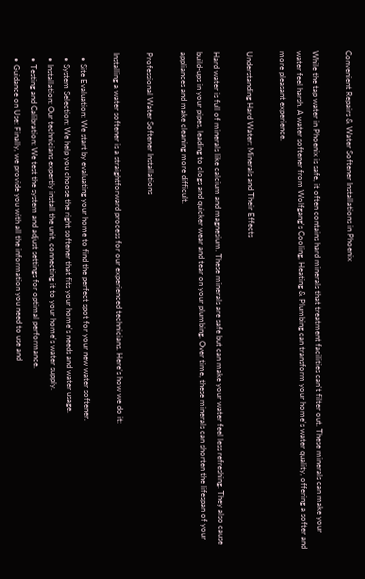Convenient Repairs & Water Softener Installations in Phoenix

While the tap water in Phoenix is safe, it often contains hard minerals that treatment facilities can't filter out. These minerals can make your water feel harsh. A water softener from Wolfgang's Cooling, Heating & Plumbing can transform your home's water quality, offering a softer and more pleasant experience.

Understanding Hard Water: Minerals and Their Effects

Hard water is full of minerals like calcium and magnesium. These minerals are safe but can make your water feel less refreshing. They also cause build-ups in your pipes, leading to clogs and quicker wear and tear on your plumbing. Over time, these minerals can shorten the lifespan of your appliances and make cleaning more difficult.

Professional Water Softener Installations

Installing a water softener is a straightforward process for our experienced technicians. Here’s how we do it:

  • Site Evaluation: We start by evaluating your home to find the perfect spot for your new water softener.
  • System Selection: We help you choose the right softener that fits your home's needs and water usage.
  • Installation: Our technicians expertly install the unit, connecting it to your home's water supply.
  • Testing and Calibration: We test the system and adjust settings for optimal performance.
  • Guidance on Use: Finally, we provide you with all the information you need to use and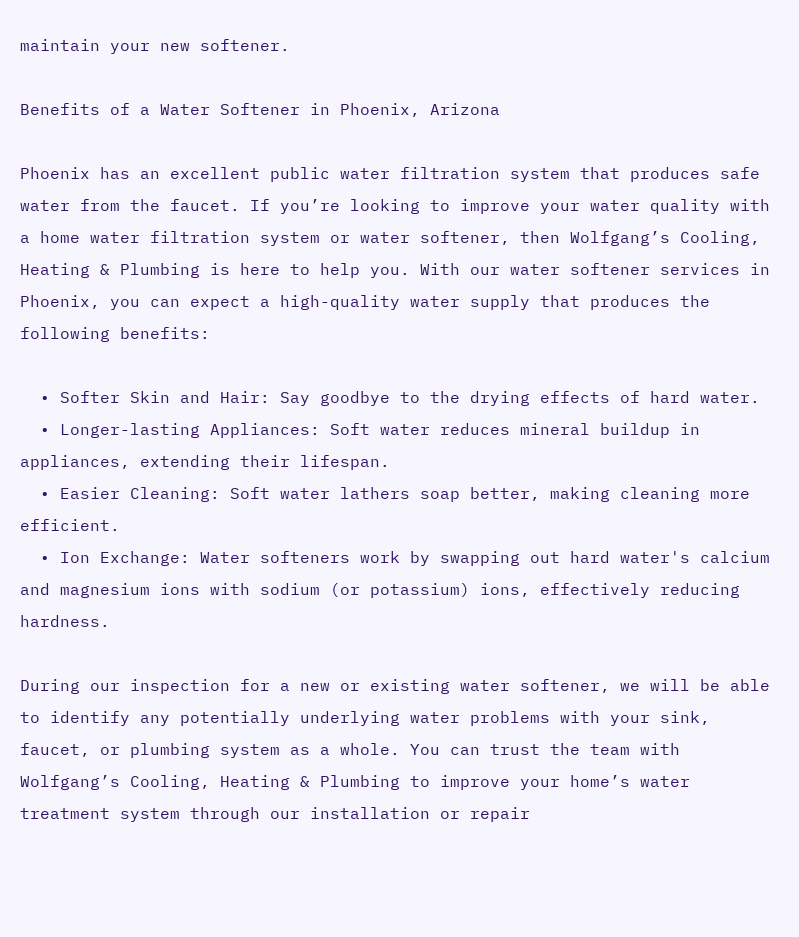maintain your new softener.

Benefits of a Water Softener in Phoenix, Arizona

Phoenix has an excellent public water filtration system that produces safe water from the faucet. If you’re looking to improve your water quality with a home water filtration system or water softener, then Wolfgang’s Cooling, Heating & Plumbing is here to help you. With our water softener services in Phoenix, you can expect a high-quality water supply that produces the following benefits:

  • Softer Skin and Hair: Say goodbye to the drying effects of hard water.
  • Longer-lasting Appliances: Soft water reduces mineral buildup in appliances, extending their lifespan.
  • Easier Cleaning: Soft water lathers soap better, making cleaning more efficient.
  • Ion Exchange: Water softeners work by swapping out hard water's calcium and magnesium ions with sodium (or potassium) ions, effectively reducing hardness.

During our inspection for a new or existing water softener, we will be able to identify any potentially underlying water problems with your sink, faucet, or plumbing system as a whole. You can trust the team with Wolfgang’s Cooling, Heating & Plumbing to improve your home’s water treatment system through our installation or repair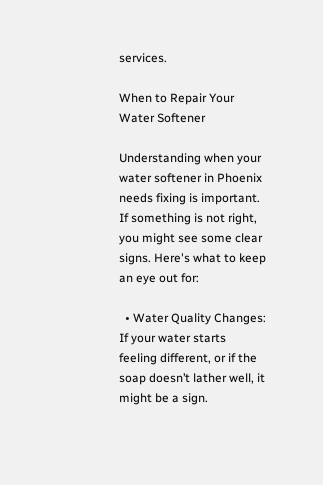services.

When to Repair Your Water Softener

Understanding when your water softener in Phoenix needs fixing is important. If something is not right, you might see some clear signs. Here's what to keep an eye out for:

  • Water Quality Changes: If your water starts feeling different, or if the soap doesn’t lather well, it might be a sign.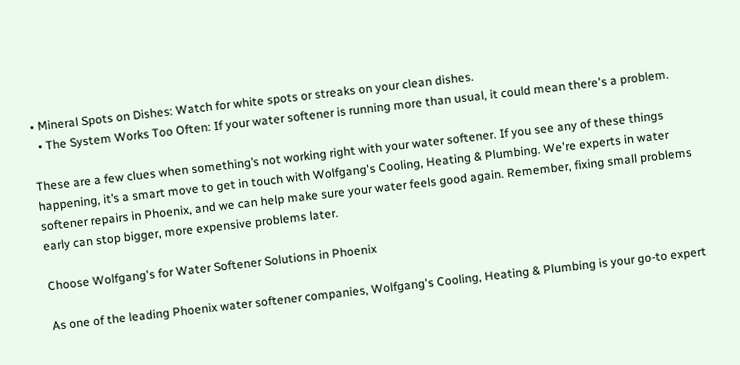• Mineral Spots on Dishes: Watch for white spots or streaks on your clean dishes.
  • The System Works Too Often: If your water softener is running more than usual, it could mean there's a problem.

These are a few clues when something’s not working right with your water softener. If you see any of these things happening, it’s a smart move to get in touch with Wolfgang's Cooling, Heating & Plumbing. We're experts in water softener repairs in Phoenix, and we can help make sure your water feels good again. Remember, fixing small problems early can stop bigger, more expensive problems later.

Choose Wolfgang's for Water Softener Solutions in Phoenix

As one of the leading Phoenix water softener companies, Wolfgang's Cooling, Heating & Plumbing is your go-to expert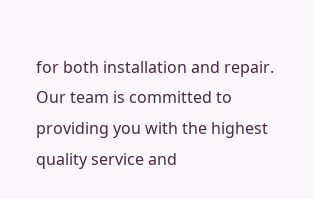for both installation and repair. Our team is committed to providing you with the highest quality service and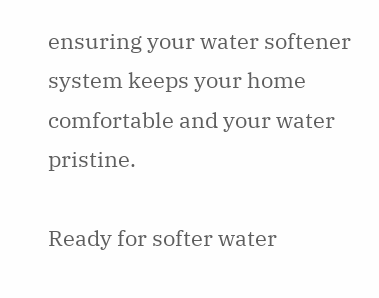ensuring your water softener system keeps your home comfortable and your water pristine.

Ready for softer water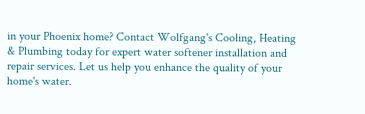in your Phoenix home? Contact Wolfgang's Cooling, Heating & Plumbing today for expert water softener installation and repair services. Let us help you enhance the quality of your home's water.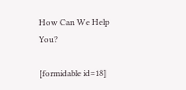How Can We Help You?

[formidable id=18]